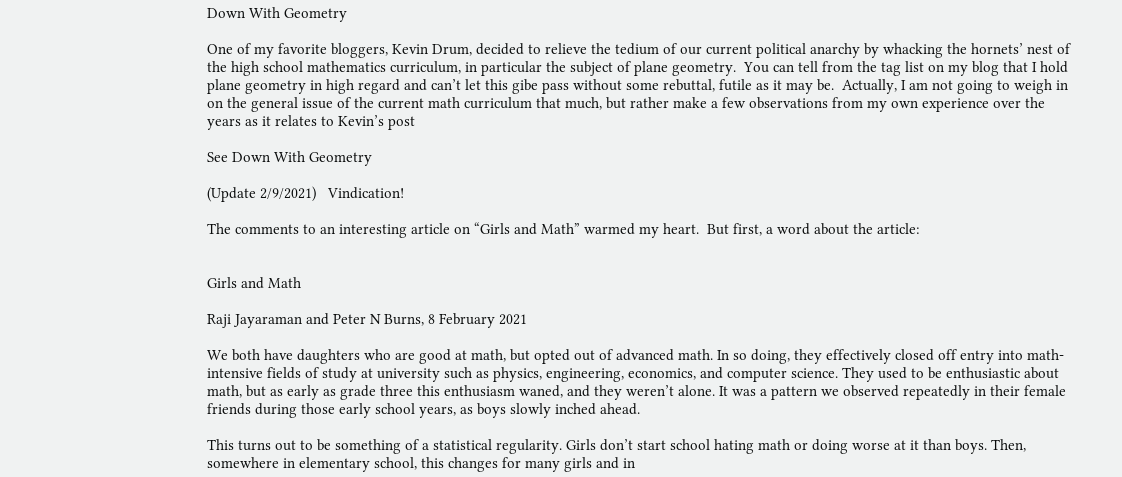Down With Geometry

One of my favorite bloggers, Kevin Drum, decided to relieve the tedium of our current political anarchy by whacking the hornets’ nest of the high school mathematics curriculum, in particular the subject of plane geometry.  You can tell from the tag list on my blog that I hold plane geometry in high regard and can’t let this gibe pass without some rebuttal, futile as it may be.  Actually, I am not going to weigh in on the general issue of the current math curriculum that much, but rather make a few observations from my own experience over the years as it relates to Kevin’s post

See Down With Geometry

(Update 2/9/2021)   Vindication!

The comments to an interesting article on “Girls and Math” warmed my heart.  But first, a word about the article:


Girls and Math

Raji Jayaraman and Peter N Burns, 8 February 2021

We both have daughters who are good at math, but opted out of advanced math. In so doing, they effectively closed off entry into math-intensive fields of study at university such as physics, engineering, economics, and computer science. They used to be enthusiastic about math, but as early as grade three this enthusiasm waned, and they weren’t alone. It was a pattern we observed repeatedly in their female friends during those early school years, as boys slowly inched ahead.

This turns out to be something of a statistical regularity. Girls don’t start school hating math or doing worse at it than boys. Then, somewhere in elementary school, this changes for many girls and in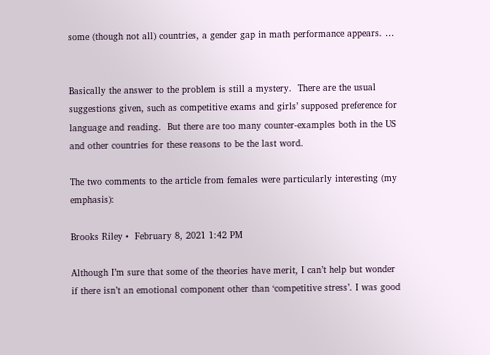some (though not all) countries, a gender gap in math performance appears. …


Basically the answer to the problem is still a mystery.  There are the usual suggestions given, such as competitive exams and girls’ supposed preference for language and reading.  But there are too many counter-examples both in the US and other countries for these reasons to be the last word.

The two comments to the article from females were particularly interesting (my emphasis):

Brooks Riley •  February 8, 2021 1:42 PM

Although I’m sure that some of the theories have merit, I can’t help but wonder if there isn’t an emotional component other than ‘competitive stress’. I was good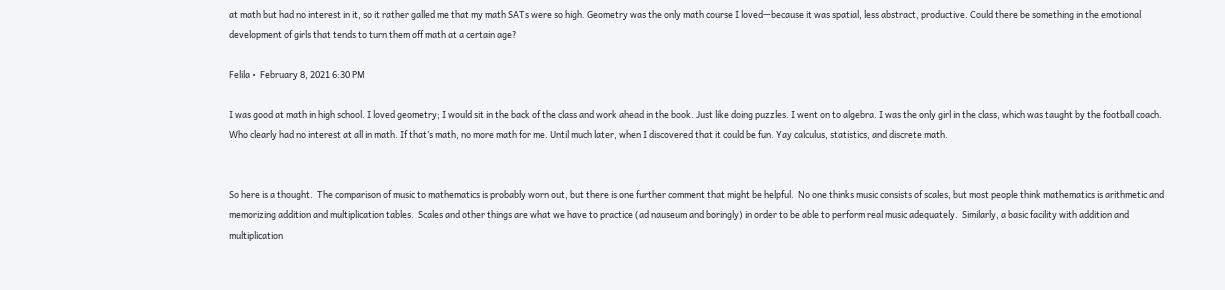at math but had no interest in it, so it rather galled me that my math SATs were so high. Geometry was the only math course I loved—because it was spatial, less abstract, productive. Could there be something in the emotional development of girls that tends to turn them off math at a certain age?

Felila •  February 8, 2021 6:30 PM

I was good at math in high school. I loved geometry; I would sit in the back of the class and work ahead in the book. Just like doing puzzles. I went on to algebra. I was the only girl in the class, which was taught by the football coach. Who clearly had no interest at all in math. If that’s math, no more math for me. Until much later, when I discovered that it could be fun. Yay calculus, statistics, and discrete math.


So here is a thought.  The comparison of music to mathematics is probably worn out, but there is one further comment that might be helpful.  No one thinks music consists of scales, but most people think mathematics is arithmetic and memorizing addition and multiplication tables.  Scales and other things are what we have to practice (ad nauseum and boringly) in order to be able to perform real music adequately.  Similarly, a basic facility with addition and multiplication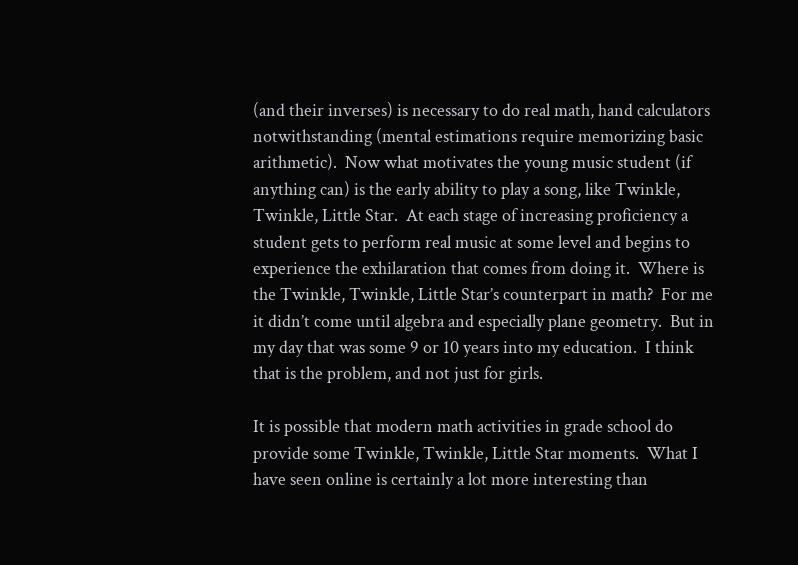(and their inverses) is necessary to do real math, hand calculators notwithstanding (mental estimations require memorizing basic arithmetic).  Now what motivates the young music student (if anything can) is the early ability to play a song, like Twinkle, Twinkle, Little Star.  At each stage of increasing proficiency a student gets to perform real music at some level and begins to experience the exhilaration that comes from doing it.  Where is the Twinkle, Twinkle, Little Star’s counterpart in math?  For me it didn’t come until algebra and especially plane geometry.  But in my day that was some 9 or 10 years into my education.  I think that is the problem, and not just for girls.

It is possible that modern math activities in grade school do provide some Twinkle, Twinkle, Little Star moments.  What I have seen online is certainly a lot more interesting than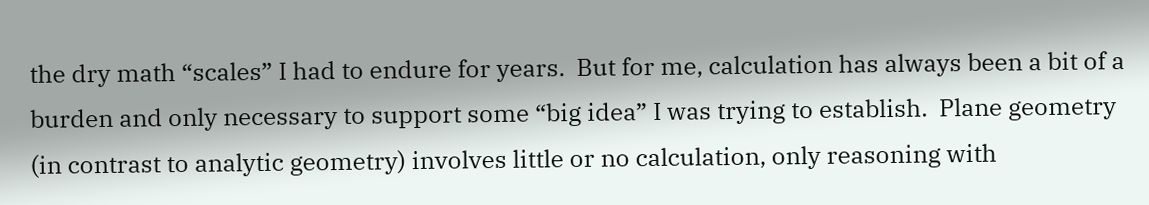the dry math “scales” I had to endure for years.  But for me, calculation has always been a bit of a burden and only necessary to support some “big idea” I was trying to establish.  Plane geometry (in contrast to analytic geometry) involves little or no calculation, only reasoning with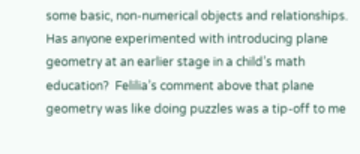some basic, non-numerical objects and relationships.  Has anyone experimented with introducing plane geometry at an earlier stage in a child’s math education?  Felilia’s comment above that plane geometry was like doing puzzles was a tip-off to me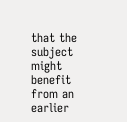that the subject might benefit from an earlier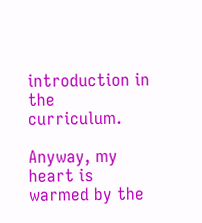introduction in the curriculum.

Anyway, my heart is warmed by the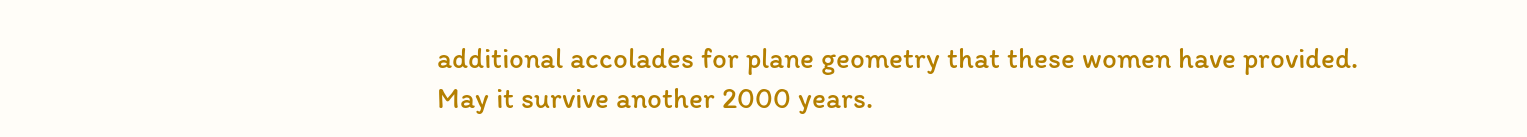additional accolades for plane geometry that these women have provided.  May it survive another 2000 years.